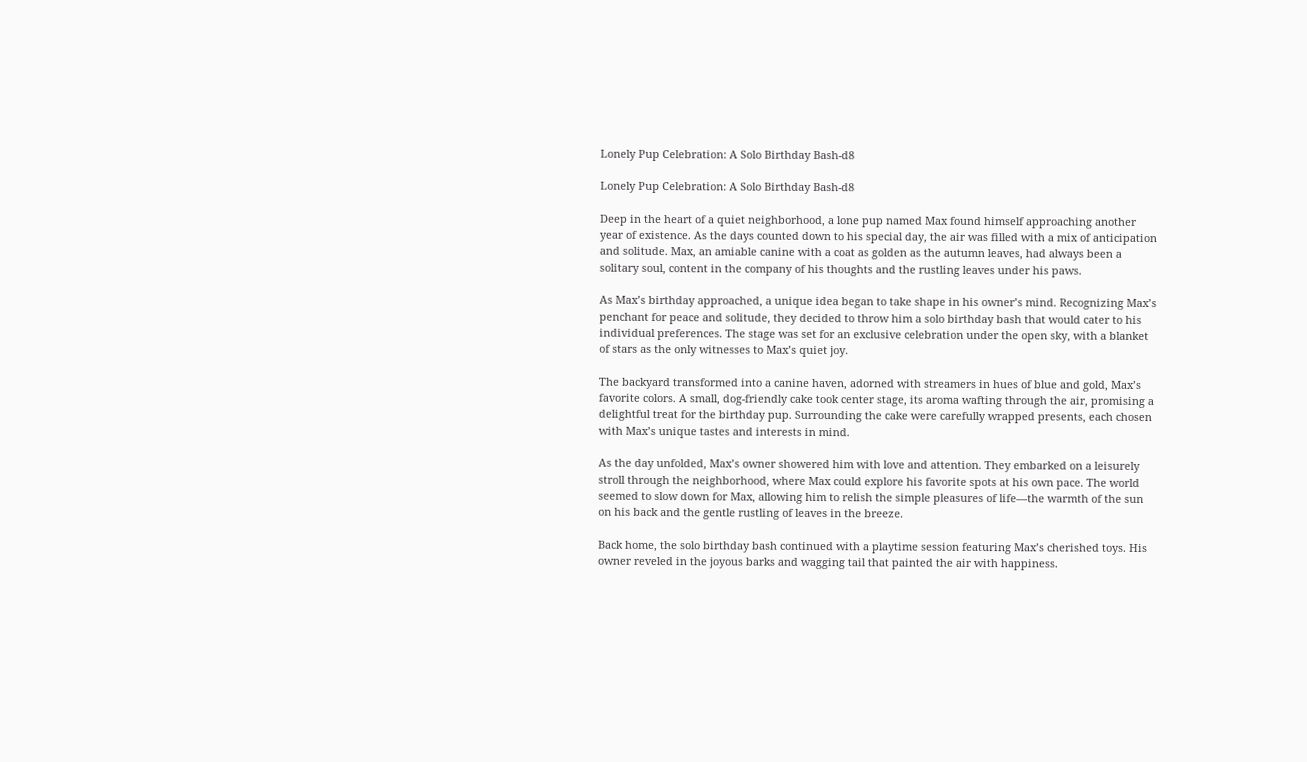Lonely Pup Celebration: A Solo Birthday Bash-d8

Lonely Pup Celebration: A Solo Birthday Bash-d8

Deep in the heart of a quiet neighborhood, a lone pup named Max found himself approaching another year of existence. As the days counted down to his special day, the air was filled with a mix of anticipation and solitude. Max, an amiable canine with a coat as golden as the autumn leaves, had always been a solitary soul, content in the company of his thoughts and the rustling leaves under his paws.

As Max’s birthday approached, a unique idea began to take shape in his owner’s mind. Recognizing Max’s penchant for peace and solitude, they decided to throw him a solo birthday bash that would cater to his individual preferences. The stage was set for an exclusive celebration under the open sky, with a blanket of stars as the only witnesses to Max’s quiet joy.

The backyard transformed into a canine haven, adorned with streamers in hues of blue and gold, Max’s favorite colors. A small, dog-friendly cake took center stage, its aroma wafting through the air, promising a delightful treat for the birthday pup. Surrounding the cake were carefully wrapped presents, each chosen with Max’s unique tastes and interests in mind.

As the day unfolded, Max’s owner showered him with love and attention. They embarked on a leisurely stroll through the neighborhood, where Max could explore his favorite spots at his own pace. The world seemed to slow down for Max, allowing him to relish the simple pleasures of life—the warmth of the sun on his back and the gentle rustling of leaves in the breeze.

Back home, the solo birthday bash continued with a playtime session featuring Max’s cherished toys. His owner reveled in the joyous barks and wagging tail that painted the air with happiness.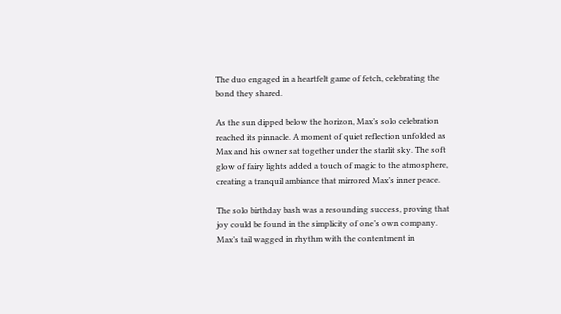The duo engaged in a heartfelt game of fetch, celebrating the bond they shared.

As the sun dipped below the horizon, Max’s solo celebration reached its pinnacle. A moment of quiet reflection unfolded as Max and his owner sat together under the starlit sky. The soft glow of fairy lights added a touch of magic to the atmosphere, creating a tranquil ambiance that mirrored Max’s inner peace.

The solo birthday bash was a resounding success, proving that joy could be found in the simplicity of one’s own company. Max’s tail wagged in rhythm with the contentment in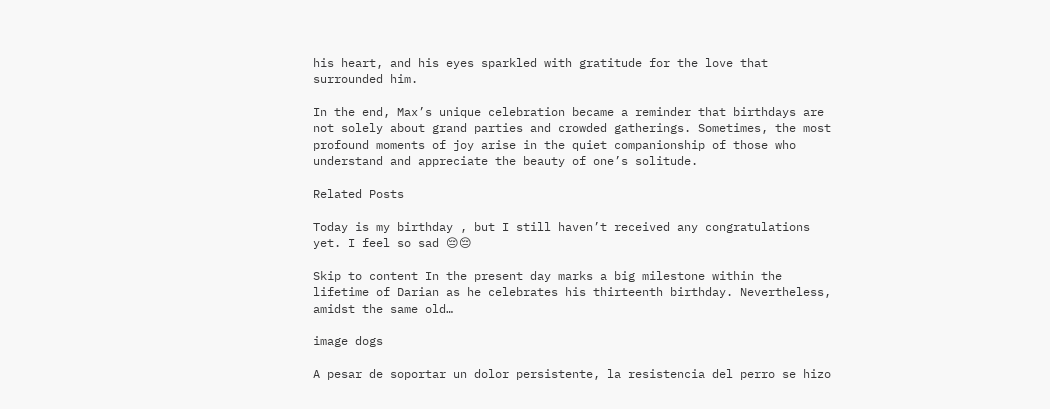his heart, and his eyes sparkled with gratitude for the love that surrounded him.

In the end, Max’s unique celebration became a reminder that birthdays are not solely about grand parties and crowded gatherings. Sometimes, the most profound moments of joy arise in the quiet companionship of those who understand and appreciate the beauty of one’s solitude.

Related Posts

Today is my birthday , but I still haven’t received any congratulations yet. I feel so sad 😔😔

Skip to content In the present day marks a big milestone within the lifetime of Darian as he celebrates his thirteenth birthday. Nevertheless, amidst the same old…

image dogs

A pesar de soportar un dolor persistente, la resistencia del perro se hizo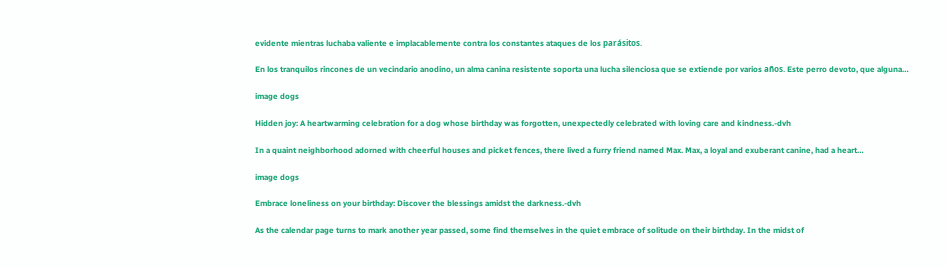evidente mientras luchaba valiente e implacablemente contra los constantes ataques de los parásitos.

En los tranquilos rincones de un vecindario anodino, un alma canina resistente soporta una lucha silenciosa que se extiende por varios años. Este perro devoto, que alguna…

image dogs

Hidden joy: A heartwarming celebration for a dog whose birthday was forgotten, unexpectedly celebrated with loving care and kindness.-dvh

In a quaint neighborhood adorned with cheerful houses and picket fences, there lived a furry friend named Max. Max, a loyal and exuberant canine, had a heart…

image dogs

Embrace loneliness on your birthday: Discover the blessings amidst the darkness.-dvh

As the calendar page turns to mark another year passed, some find themselves in the quiet embrace of solitude on their birthday. In the midst of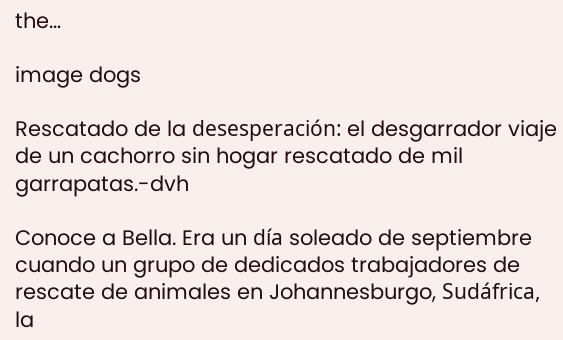the…

image dogs

Rescatado de la desesperación: el desgarrador viaje de un cachorro sin hogar rescatado de mil garrapatas.-dvh

Conoce a Bella. Era un día soleado de septiembre cuando un grupo de dedicados trabajadores de rescate de animales en Johannesburgo, Sudáfrica, la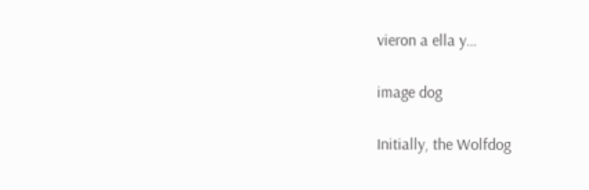vieron a ella y…

image dog

Initially, the Wolfdog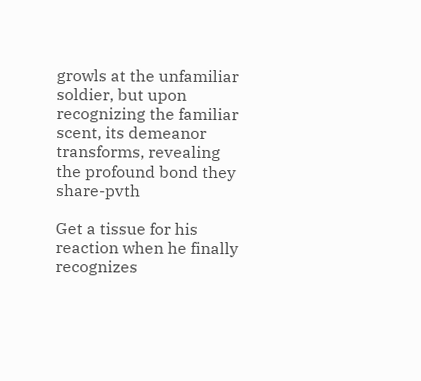growls at the unfamiliar soldier, but upon recognizing the familiar scent, its demeanor transforms, revealing the profound bond they share-pvth

Get a tissue for his reaction when he finally recognizes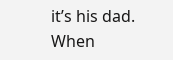it’s his dad. When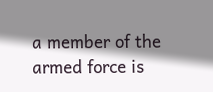a member of the armed force is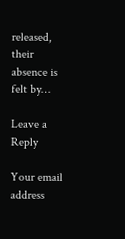released, their absence is felt by…

Leave a Reply

Your email address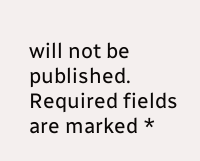will not be published. Required fields are marked *